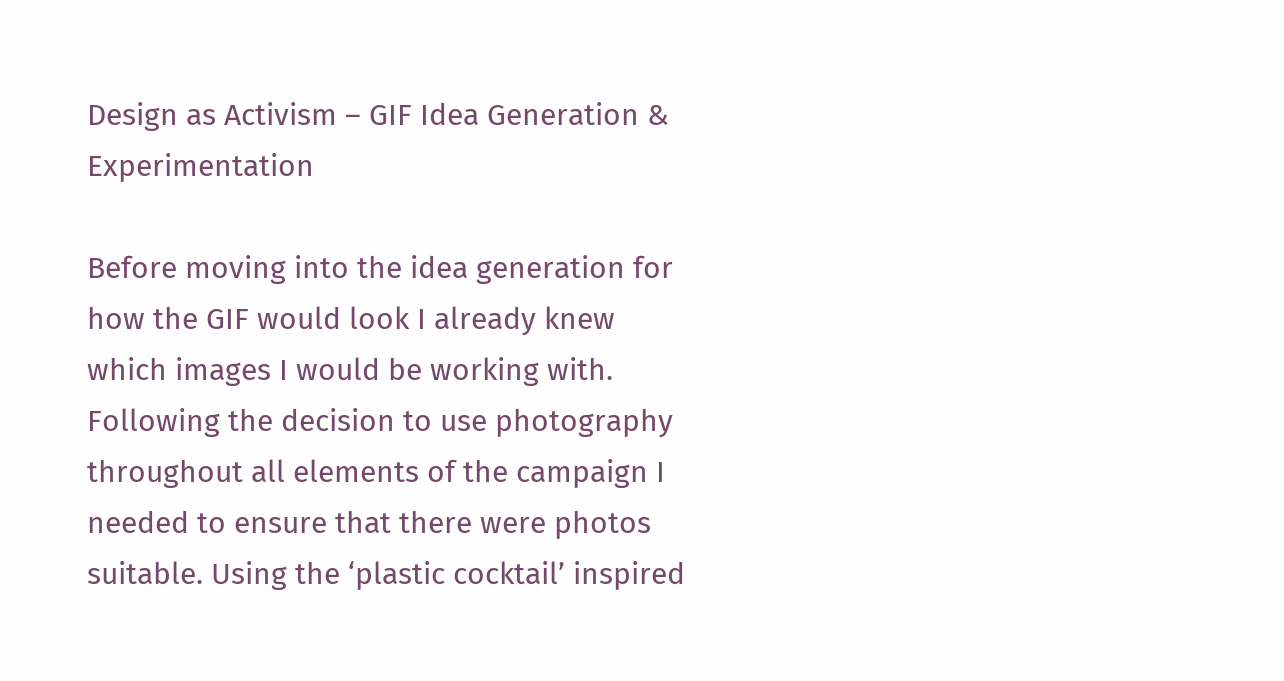Design as Activism – GIF Idea Generation & Experimentation

Before moving into the idea generation for how the GIF would look I already knew which images I would be working with. Following the decision to use photography throughout all elements of the campaign I needed to ensure that there were photos suitable. Using the ‘plastic cocktail’ inspired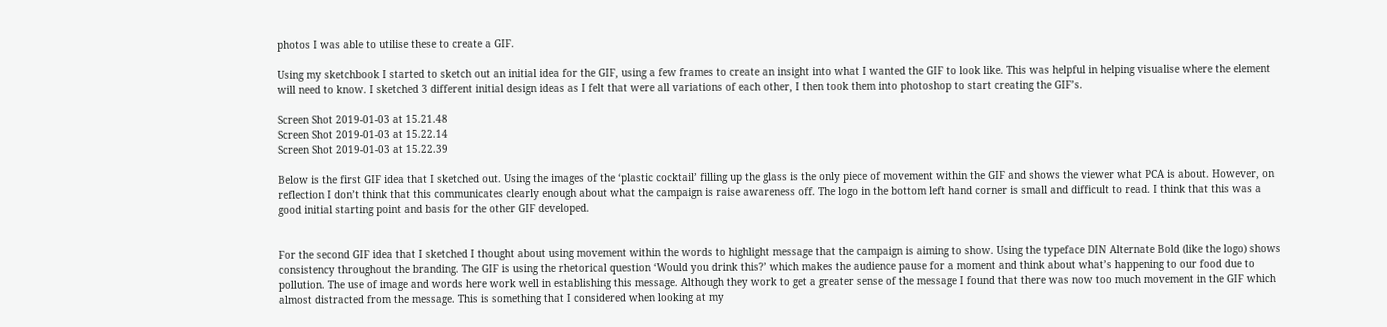photos I was able to utilise these to create a GIF.

Using my sketchbook I started to sketch out an initial idea for the GIF, using a few frames to create an insight into what I wanted the GIF to look like. This was helpful in helping visualise where the element will need to know. I sketched 3 different initial design ideas as I felt that were all variations of each other, I then took them into photoshop to start creating the GIF’s.

Screen Shot 2019-01-03 at 15.21.48
Screen Shot 2019-01-03 at 15.22.14
Screen Shot 2019-01-03 at 15.22.39

Below is the first GIF idea that I sketched out. Using the images of the ‘plastic cocktail’ filling up the glass is the only piece of movement within the GIF and shows the viewer what PCA is about. However, on reflection I don’t think that this communicates clearly enough about what the campaign is raise awareness off. The logo in the bottom left hand corner is small and difficult to read. I think that this was a good initial starting point and basis for the other GIF developed.


For the second GIF idea that I sketched I thought about using movement within the words to highlight message that the campaign is aiming to show. Using the typeface DIN Alternate Bold (like the logo) shows consistency throughout the branding. The GIF is using the rhetorical question ‘Would you drink this?’ which makes the audience pause for a moment and think about what’s happening to our food due to pollution. The use of image and words here work well in establishing this message. Although they work to get a greater sense of the message I found that there was now too much movement in the GIF which almost distracted from the message. This is something that I considered when looking at my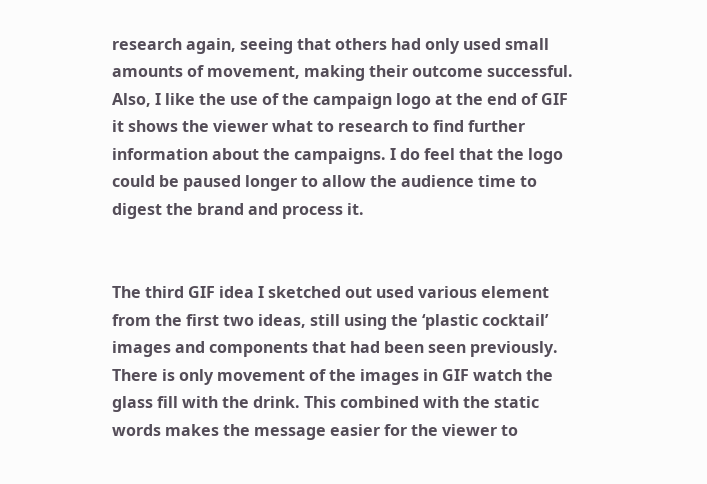research again, seeing that others had only used small amounts of movement, making their outcome successful. Also, I like the use of the campaign logo at the end of GIF it shows the viewer what to research to find further information about the campaigns. I do feel that the logo could be paused longer to allow the audience time to digest the brand and process it.


The third GIF idea I sketched out used various element from the first two ideas, still using the ‘plastic cocktail’ images and components that had been seen previously. There is only movement of the images in GIF watch the glass fill with the drink. This combined with the static words makes the message easier for the viewer to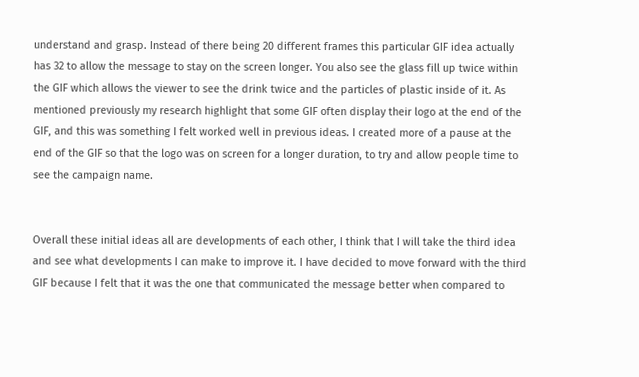understand and grasp. Instead of there being 20 different frames this particular GIF idea actually has 32 to allow the message to stay on the screen longer. You also see the glass fill up twice within the GIF which allows the viewer to see the drink twice and the particles of plastic inside of it. As mentioned previously my research highlight that some GIF often display their logo at the end of the GIF, and this was something I felt worked well in previous ideas. I created more of a pause at the end of the GIF so that the logo was on screen for a longer duration, to try and allow people time to see the campaign name.


Overall these initial ideas all are developments of each other, I think that I will take the third idea and see what developments I can make to improve it. I have decided to move forward with the third GIF because I felt that it was the one that communicated the message better when compared to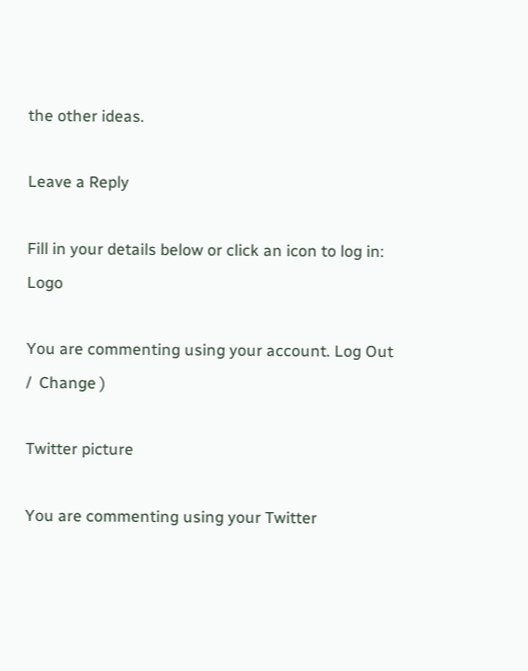the other ideas.

Leave a Reply

Fill in your details below or click an icon to log in: Logo

You are commenting using your account. Log Out /  Change )

Twitter picture

You are commenting using your Twitter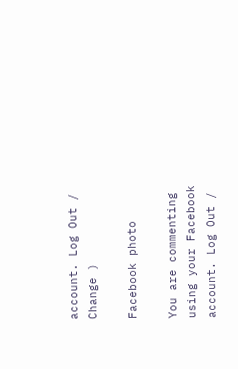account. Log Out /  Change )

Facebook photo

You are commenting using your Facebook account. Log Out /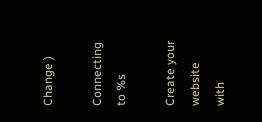Change )

Connecting to %s

Create your website with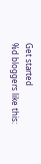Get started
%d bloggers like this: